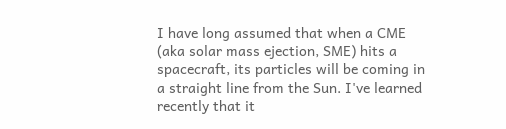I have long assumed that when a CME (aka solar mass ejection, SME) hits a spacecraft, its particles will be coming in a straight line from the Sun. I've learned recently that it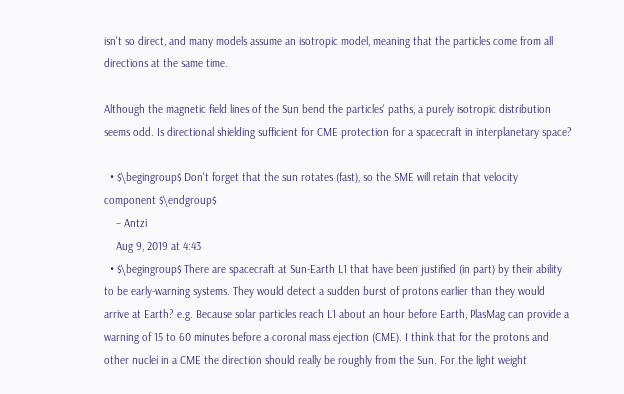isn't so direct, and many models assume an isotropic model, meaning that the particles come from all directions at the same time.

Although the magnetic field lines of the Sun bend the particles' paths, a purely isotropic distribution seems odd. Is directional shielding sufficient for CME protection for a spacecraft in interplanetary space?

  • $\begingroup$ Don't forget that the sun rotates (fast), so the SME will retain that velocity component $\endgroup$
    – Antzi
    Aug 9, 2019 at 4:43
  • $\begingroup$ There are spacecraft at Sun-Earth L1 that have been justified (in part) by their ability to be early-warning systems. They would detect a sudden burst of protons earlier than they would arrive at Earth? e.g. Because solar particles reach L1 about an hour before Earth, PlasMag can provide a warning of 15 to 60 minutes before a coronal mass ejection (CME). I think that for the protons and other nuclei in a CME the direction should really be roughly from the Sun. For the light weight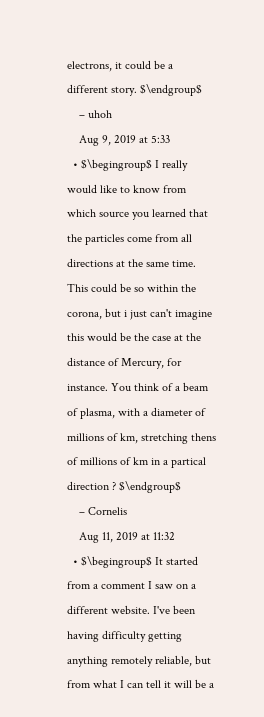electrons, it could be a different story. $\endgroup$
    – uhoh
    Aug 9, 2019 at 5:33
  • $\begingroup$ I really would like to know from which source you learned that the particles come from all directions at the same time. This could be so within the corona, but i just can't imagine this would be the case at the distance of Mercury, for instance. You think of a beam of plasma, with a diameter of millions of km, stretching thens of millions of km in a partical direction ? $\endgroup$
    – Cornelis
    Aug 11, 2019 at 11:32
  • $\begingroup$ It started from a comment I saw on a different website. I've been having difficulty getting anything remotely reliable, but from what I can tell it will be a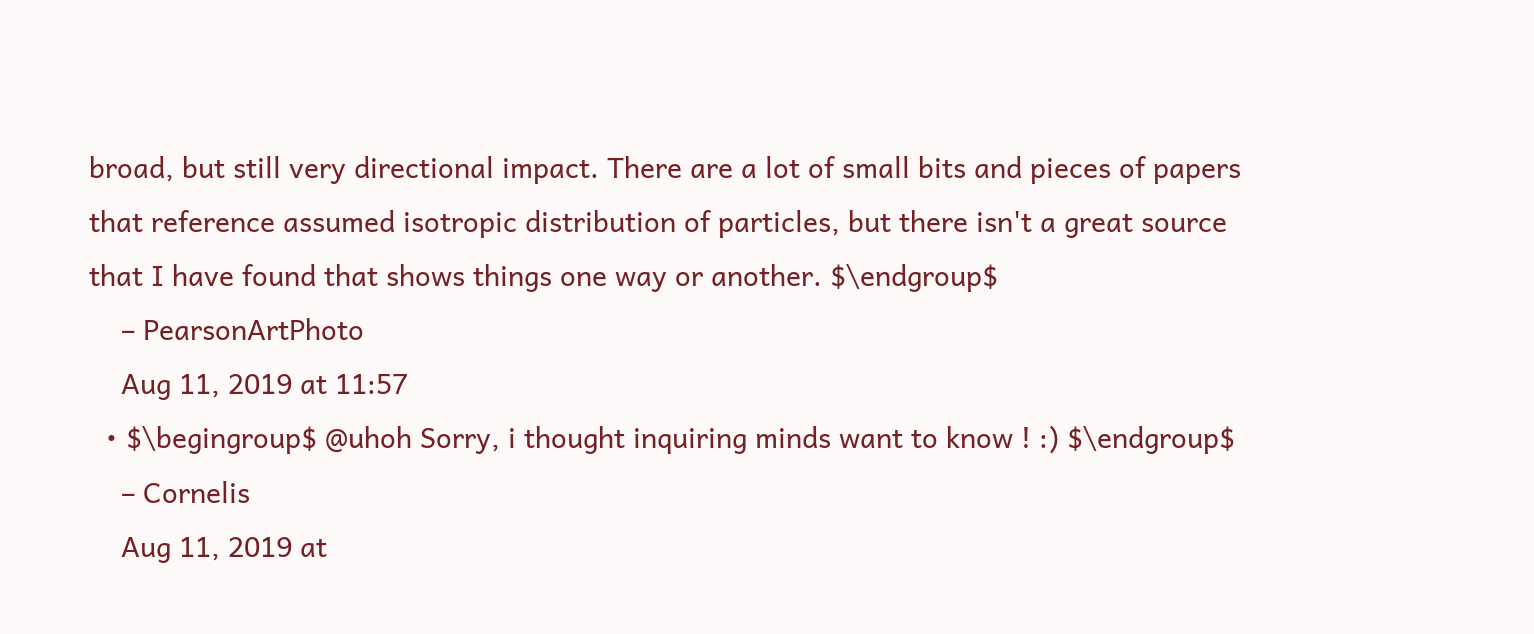broad, but still very directional impact. There are a lot of small bits and pieces of papers that reference assumed isotropic distribution of particles, but there isn't a great source that I have found that shows things one way or another. $\endgroup$
    – PearsonArtPhoto
    Aug 11, 2019 at 11:57
  • $\begingroup$ @uhoh Sorry, i thought inquiring minds want to know ! :) $\endgroup$
    – Cornelis
    Aug 11, 2019 at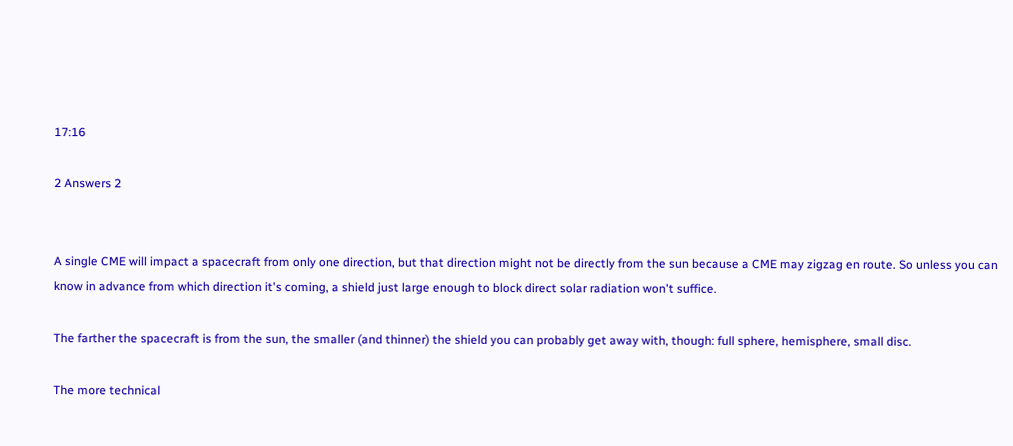17:16

2 Answers 2


A single CME will impact a spacecraft from only one direction, but that direction might not be directly from the sun because a CME may zigzag en route. So unless you can know in advance from which direction it's coming, a shield just large enough to block direct solar radiation won't suffice.

The farther the spacecraft is from the sun, the smaller (and thinner) the shield you can probably get away with, though: full sphere, hemisphere, small disc.

The more technical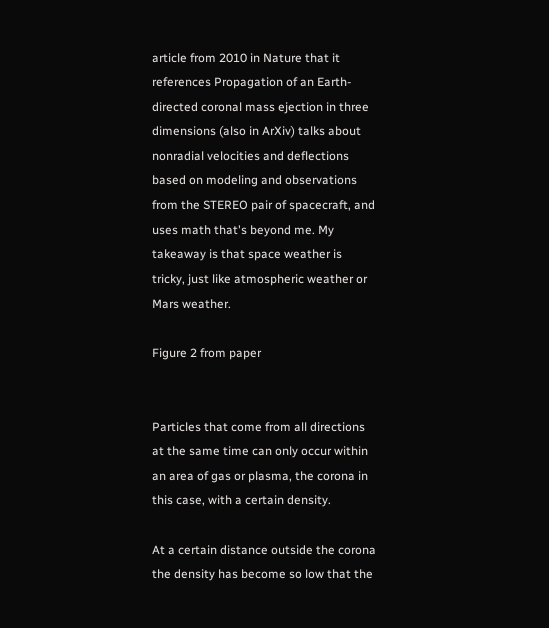article from 2010 in Nature that it references Propagation of an Earth-directed coronal mass ejection in three dimensions (also in ArXiv) talks about nonradial velocities and deflections based on modeling and observations from the STEREO pair of spacecraft, and uses math that's beyond me. My takeaway is that space weather is tricky, just like atmospheric weather or Mars weather.

Figure 2 from paper


Particles that come from all directions at the same time can only occur within an area of gas or plasma, the corona in this case, with a certain density.

At a certain distance outside the corona the density has become so low that the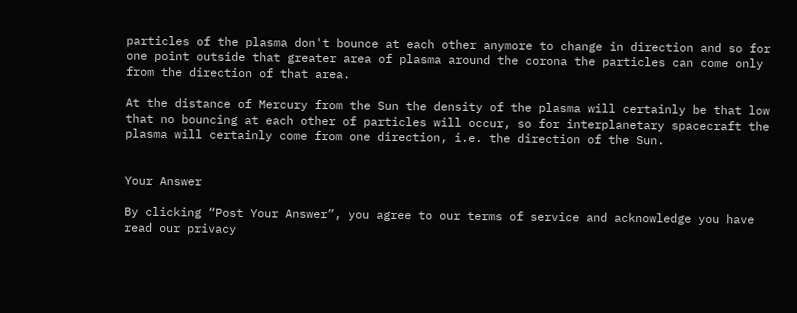particles of the plasma don't bounce at each other anymore to change in direction and so for one point outside that greater area of plasma around the corona the particles can come only from the direction of that area.

At the distance of Mercury from the Sun the density of the plasma will certainly be that low that no bouncing at each other of particles will occur, so for interplanetary spacecraft the plasma will certainly come from one direction, i.e. the direction of the Sun.


Your Answer

By clicking “Post Your Answer”, you agree to our terms of service and acknowledge you have read our privacy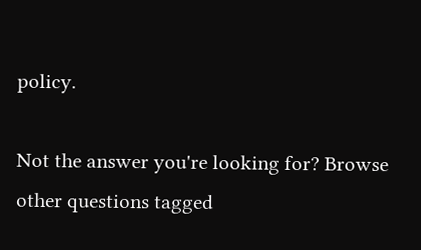policy.

Not the answer you're looking for? Browse other questions tagged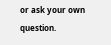or ask your own question.